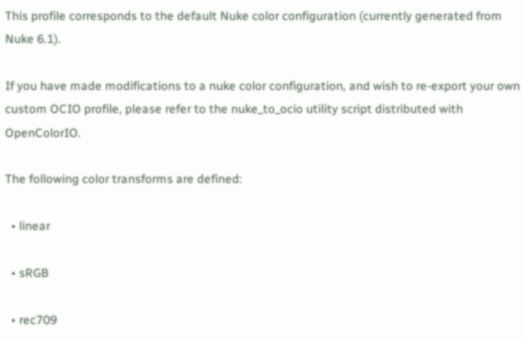This profile corresponds to the default Nuke color configuration (currently generated from Nuke 6.1).

If you have made modifications to a nuke color configuration, and wish to re-export your own custom OCIO profile, please refer to the nuke_to_ocio utility script distributed with OpenColorIO.

The following color transforms are defined:

  • linear

  • sRGB

  • rec709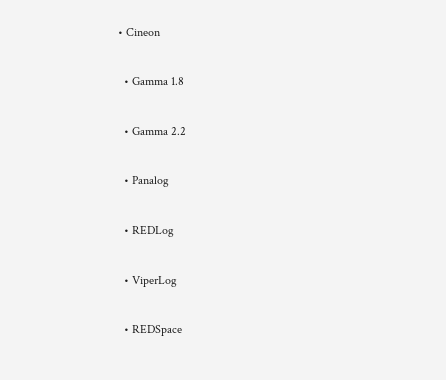• Cineon

  • Gamma 1.8

  • Gamma 2.2

  • Panalog

  • REDLog

  • ViperLog

  • REDSpace